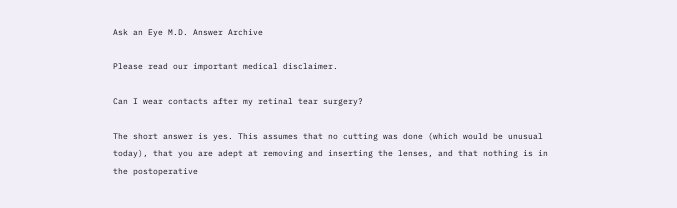Ask an Eye M.D. Answer Archive

Please read our important medical disclaimer.

Can I wear contacts after my retinal tear surgery?

The short answer is yes. This assumes that no cutting was done (which would be unusual today), that you are adept at removing and inserting the lenses, and that nothing is in the postoperative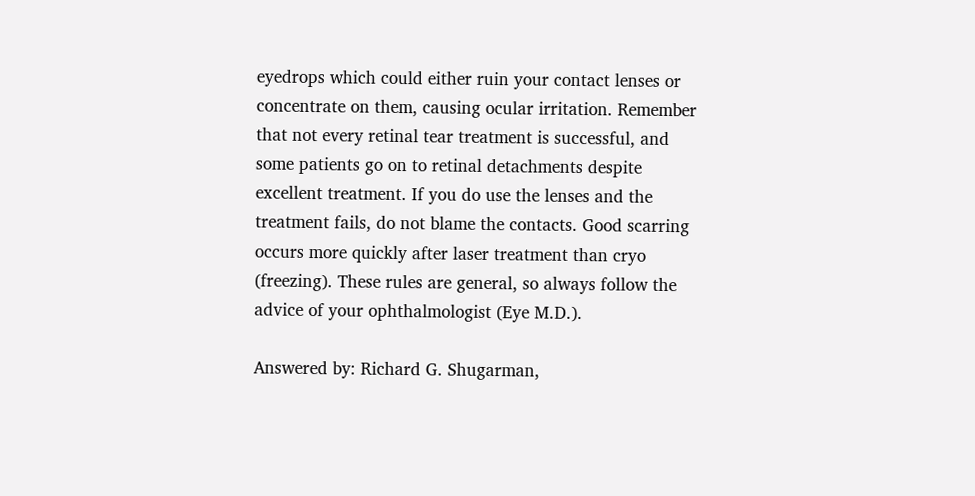eyedrops which could either ruin your contact lenses or concentrate on them, causing ocular irritation. Remember that not every retinal tear treatment is successful, and some patients go on to retinal detachments despite excellent treatment. If you do use the lenses and the treatment fails, do not blame the contacts. Good scarring occurs more quickly after laser treatment than cryo (freezing). These rules are general, so always follow the advice of your ophthalmologist (Eye M.D.).

Answered by: Richard G. Shugarman,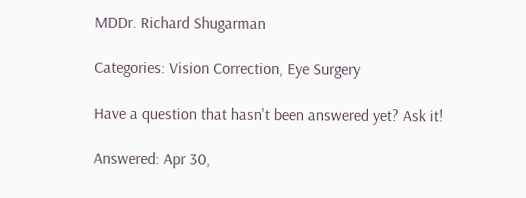MDDr. Richard Shugarman

Categories: Vision Correction, Eye Surgery

Have a question that hasn't been answered yet? Ask it!

Answered: Apr 30,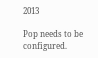2013

Pop needs to be configured.